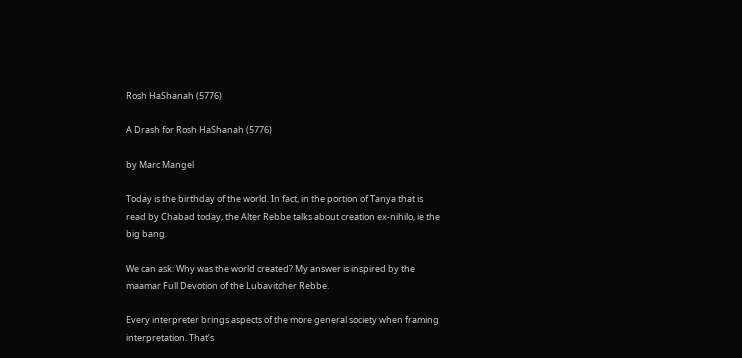Rosh HaShanah (5776)

A Drash for Rosh HaShanah (5776)

by Marc Mangel

Today is the birthday of the world. In fact, in the portion of Tanya that is read by Chabad today, the Alter Rebbe talks about creation ex-nihilo, ie the big bang.

We can ask: Why was the world created? My answer is inspired by the maamar Full Devotion of the Lubavitcher Rebbe.

Every interpreter brings aspects of the more general society when framing interpretation. That’s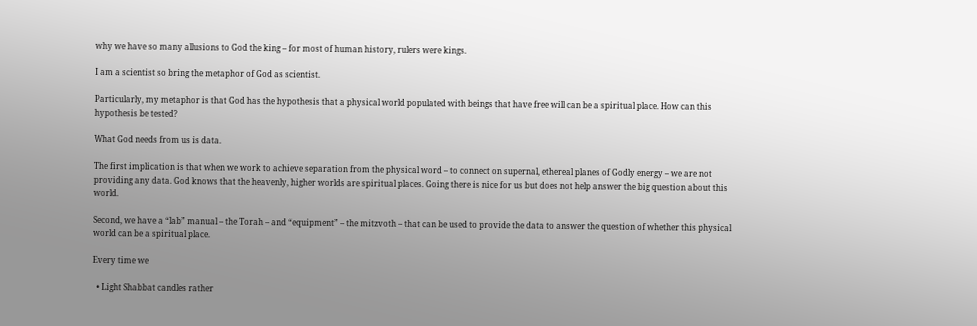why we have so many allusions to God the king – for most of human history, rulers were kings.

I am a scientist so bring the metaphor of God as scientist.

Particularly, my metaphor is that God has the hypothesis that a physical world populated with beings that have free will can be a spiritual place. How can this hypothesis be tested?

What God needs from us is data.

The first implication is that when we work to achieve separation from the physical word – to connect on supernal, ethereal planes of Godly energy – we are not providing any data. God knows that the heavenly, higher worlds are spiritual places. Going there is nice for us but does not help answer the big question about this world.

Second, we have a “lab” manual – the Torah – and “equipment” – the mitzvoth – that can be used to provide the data to answer the question of whether this physical world can be a spiritual place.

Every time we

  • Light Shabbat candles rather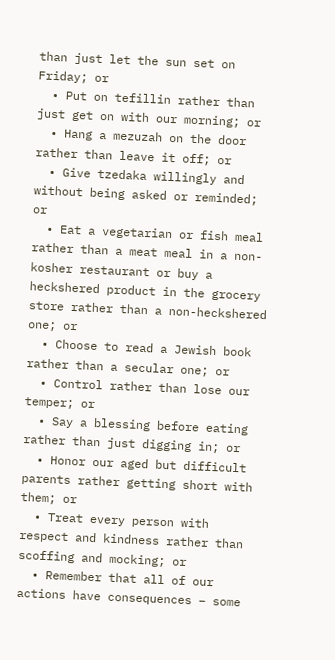than just let the sun set on Friday; or
  • Put on tefillin rather than just get on with our morning; or
  • Hang a mezuzah on the door rather than leave it off; or
  • Give tzedaka willingly and without being asked or reminded; or
  • Eat a vegetarian or fish meal rather than a meat meal in a non-kosher restaurant or buy a heckshered product in the grocery store rather than a non-heckshered one; or
  • Choose to read a Jewish book rather than a secular one; or
  • Control rather than lose our temper; or
  • Say a blessing before eating rather than just digging in; or
  • Honor our aged but difficult parents rather getting short with them; or
  • Treat every person with respect and kindness rather than scoffing and mocking; or
  • Remember that all of our actions have consequences – some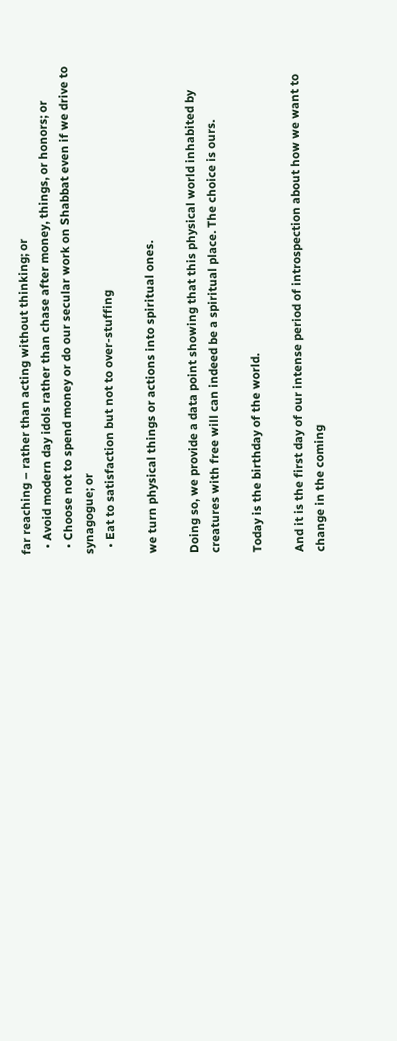far reaching – rather than acting without thinking; or
  • Avoid modern day idols rather than chase after money, things, or honors; or
  • Choose not to spend money or do our secular work on Shabbat even if we drive to synagogue; or
  • Eat to satisfaction but not to over-stuffing

we turn physical things or actions into spiritual ones.

Doing so, we provide a data point showing that this physical world inhabited by creatures with free will can indeed be a spiritual place. The choice is ours.

Today is the birthday of the world.

And it is the first day of our intense period of introspection about how we want to change in the coming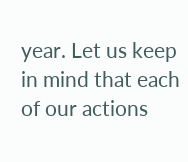year. Let us keep in mind that each of our actions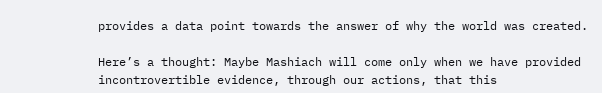provides a data point towards the answer of why the world was created.

Here’s a thought: Maybe Mashiach will come only when we have provided incontrovertible evidence, through our actions, that this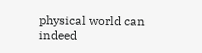physical world can indeed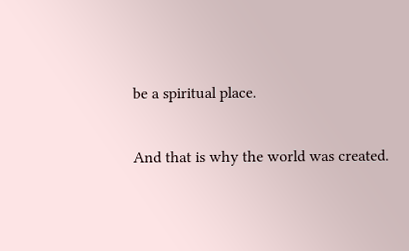be a spiritual place.

And that is why the world was created.